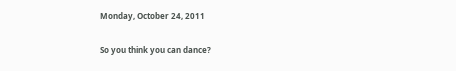Monday, October 24, 2011

So you think you can dance?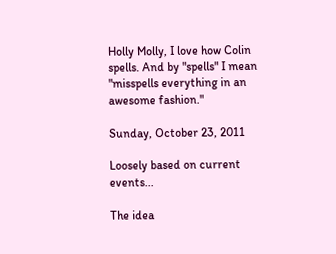Holly Molly, I love how Colin spells. And by "spells" I mean "misspells everything in an awesome fashion."

Sunday, October 23, 2011

Loosely based on current events...

The idea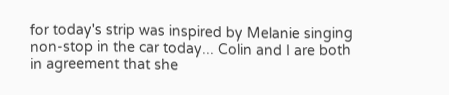for today's strip was inspired by Melanie singing non-stop in the car today... Colin and I are both in agreement that she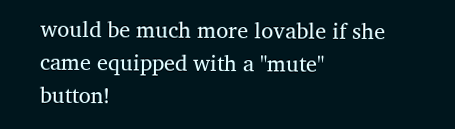would be much more lovable if she came equipped with a "mute" button!